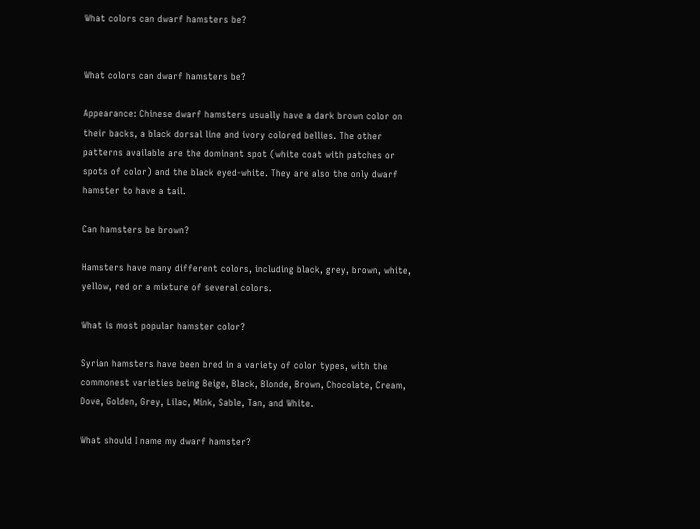What colors can dwarf hamsters be?


What colors can dwarf hamsters be?

Appearance: Chinese dwarf hamsters usually have a dark brown color on their backs, a black dorsal line and ivory colored bellies. The other patterns available are the dominant spot (white coat with patches or spots of color) and the black eyed-white. They are also the only dwarf hamster to have a tail.

Can hamsters be brown?

Hamsters have many different colors, including black, grey, brown, white, yellow, red or a mixture of several colors.

What is most popular hamster color?

Syrian hamsters have been bred in a variety of color types, with the commonest varieties being Beige, Black, Blonde, Brown, Chocolate, Cream, Dove, Golden, Grey, Lilac, Mink, Sable, Tan, and White.

What should I name my dwarf hamster?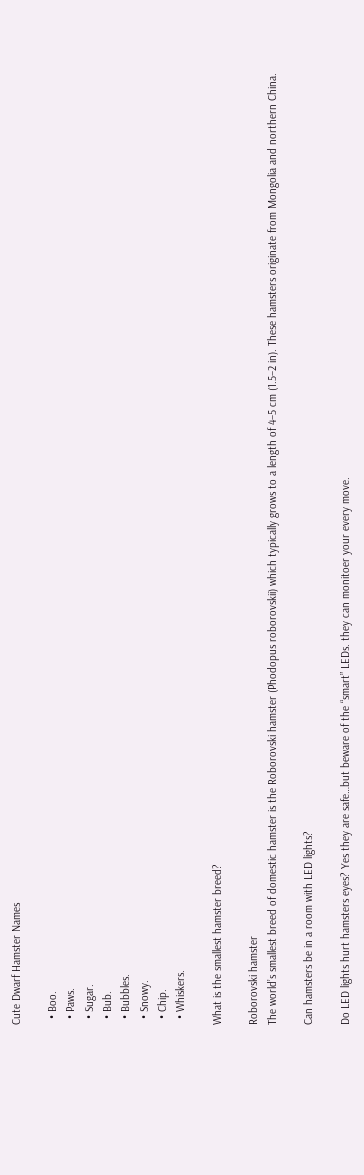Cute Dwarf Hamster Names

  • Boo.
  • Paws.
  • Sugar.
  • Bub.
  • Bubbles.
  • Snowy.
  • Chip.
  • Whiskers.

What is the smallest hamster breed?

Roborovski hamster
The world’s smallest breed of domestic hamster is the Roborovski hamster (Phodopus roborovskii) which typically grows to a length of 4–5 cm (1.5–2 in). These hamsters originate from Mongolia and northern China.

Can hamsters be in a room with LED lights?

Do LED lights hurt hamsters eyes? Yes they are safe…but beware of the “smart” LEDs. they can monitoer your every move.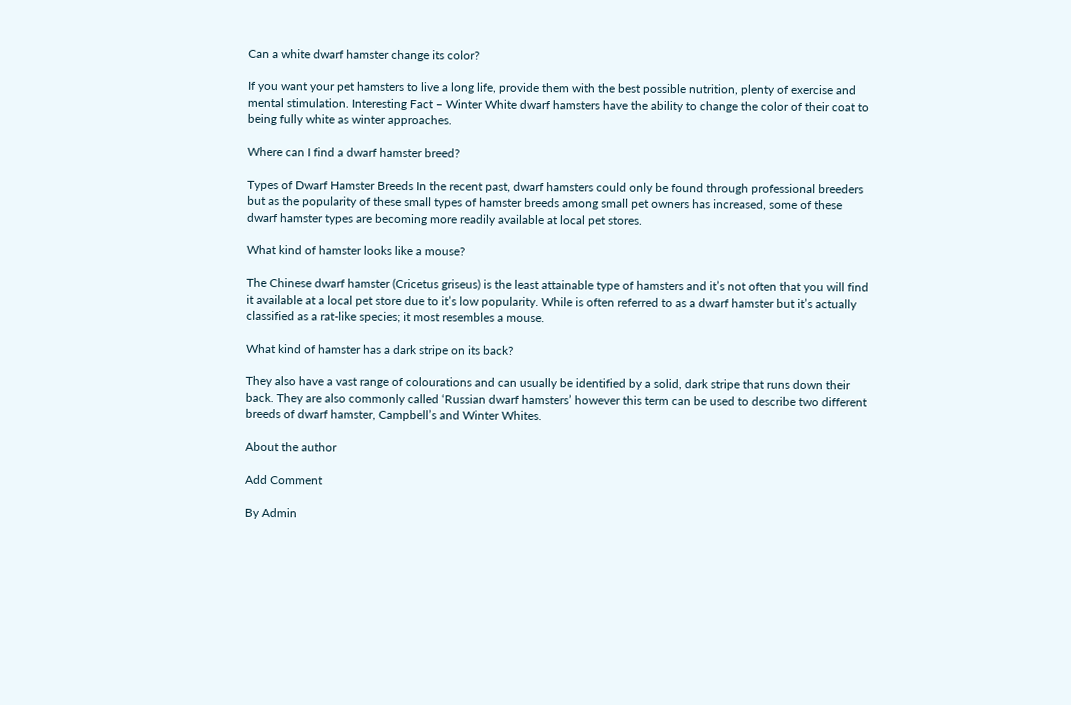Can a white dwarf hamster change its color?

If you want your pet hamsters to live a long life, provide them with the best possible nutrition, plenty of exercise and mental stimulation. Interesting Fact – Winter White dwarf hamsters have the ability to change the color of their coat to being fully white as winter approaches.

Where can I find a dwarf hamster breed?

Types of Dwarf Hamster Breeds In the recent past, dwarf hamsters could only be found through professional breeders but as the popularity of these small types of hamster breeds among small pet owners has increased, some of these dwarf hamster types are becoming more readily available at local pet stores.

What kind of hamster looks like a mouse?

The Chinese dwarf hamster (Cricetus griseus) is the least attainable type of hamsters and it’s not often that you will find it available at a local pet store due to it’s low popularity. While is often referred to as a dwarf hamster but it’s actually classified as a rat-like species; it most resembles a mouse.

What kind of hamster has a dark stripe on its back?

They also have a vast range of colourations and can usually be identified by a solid, dark stripe that runs down their back. They are also commonly called ‘Russian dwarf hamsters’ however this term can be used to describe two different breeds of dwarf hamster, Campbell’s and Winter Whites.

About the author

Add Comment

By Admin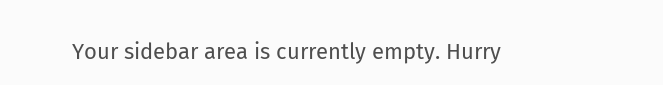Your sidebar area is currently empty. Hurry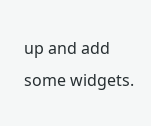up and add some widgets.